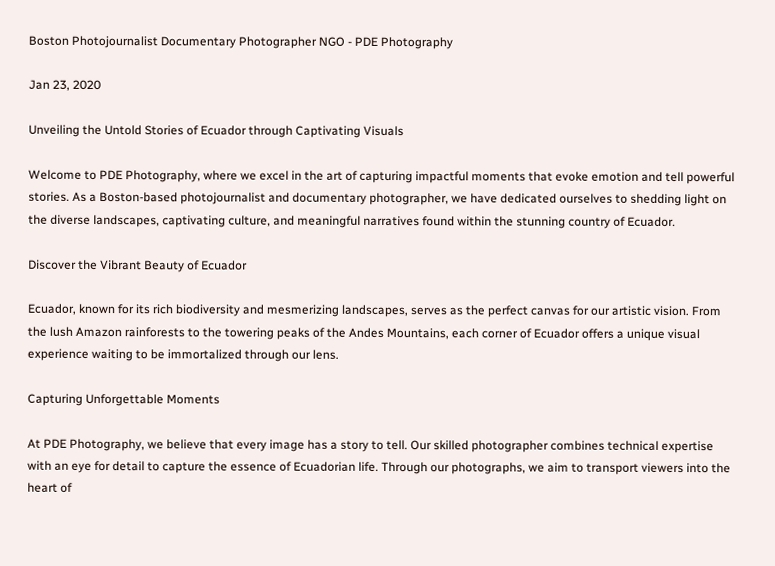Boston Photojournalist Documentary Photographer NGO - PDE Photography

Jan 23, 2020

Unveiling the Untold Stories of Ecuador through Captivating Visuals

Welcome to PDE Photography, where we excel in the art of capturing impactful moments that evoke emotion and tell powerful stories. As a Boston-based photojournalist and documentary photographer, we have dedicated ourselves to shedding light on the diverse landscapes, captivating culture, and meaningful narratives found within the stunning country of Ecuador.

Discover the Vibrant Beauty of Ecuador

Ecuador, known for its rich biodiversity and mesmerizing landscapes, serves as the perfect canvas for our artistic vision. From the lush Amazon rainforests to the towering peaks of the Andes Mountains, each corner of Ecuador offers a unique visual experience waiting to be immortalized through our lens.

Capturing Unforgettable Moments

At PDE Photography, we believe that every image has a story to tell. Our skilled photographer combines technical expertise with an eye for detail to capture the essence of Ecuadorian life. Through our photographs, we aim to transport viewers into the heart of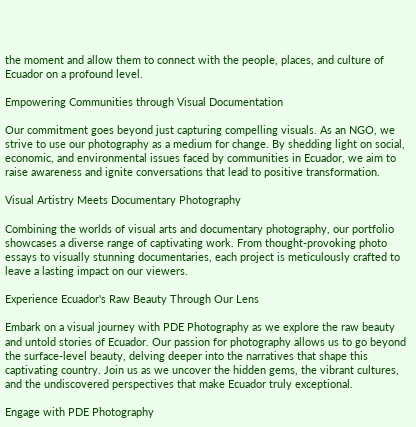the moment and allow them to connect with the people, places, and culture of Ecuador on a profound level.

Empowering Communities through Visual Documentation

Our commitment goes beyond just capturing compelling visuals. As an NGO, we strive to use our photography as a medium for change. By shedding light on social, economic, and environmental issues faced by communities in Ecuador, we aim to raise awareness and ignite conversations that lead to positive transformation.

Visual Artistry Meets Documentary Photography

Combining the worlds of visual arts and documentary photography, our portfolio showcases a diverse range of captivating work. From thought-provoking photo essays to visually stunning documentaries, each project is meticulously crafted to leave a lasting impact on our viewers.

Experience Ecuador's Raw Beauty Through Our Lens

Embark on a visual journey with PDE Photography as we explore the raw beauty and untold stories of Ecuador. Our passion for photography allows us to go beyond the surface-level beauty, delving deeper into the narratives that shape this captivating country. Join us as we uncover the hidden gems, the vibrant cultures, and the undiscovered perspectives that make Ecuador truly exceptional.

Engage with PDE Photography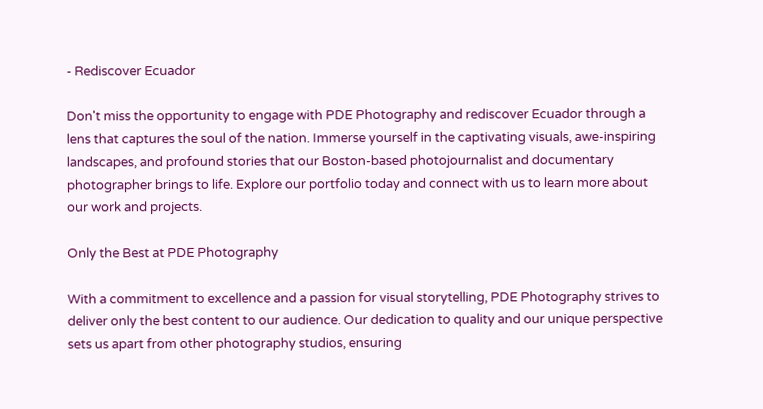- Rediscover Ecuador

Don't miss the opportunity to engage with PDE Photography and rediscover Ecuador through a lens that captures the soul of the nation. Immerse yourself in the captivating visuals, awe-inspiring landscapes, and profound stories that our Boston-based photojournalist and documentary photographer brings to life. Explore our portfolio today and connect with us to learn more about our work and projects.

Only the Best at PDE Photography

With a commitment to excellence and a passion for visual storytelling, PDE Photography strives to deliver only the best content to our audience. Our dedication to quality and our unique perspective sets us apart from other photography studios, ensuring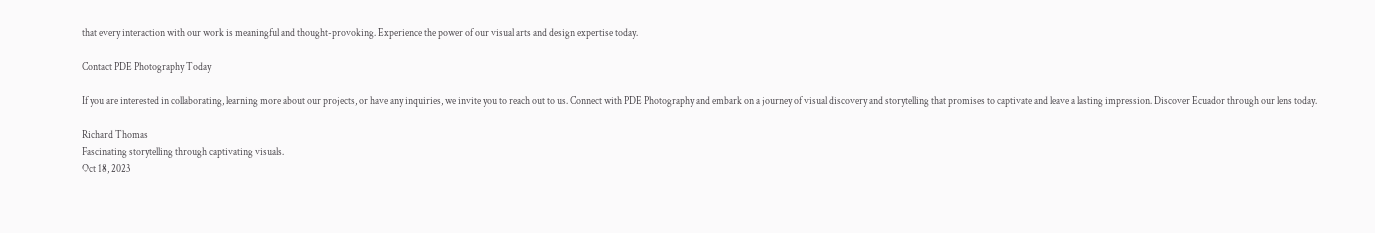that every interaction with our work is meaningful and thought-provoking. Experience the power of our visual arts and design expertise today.

Contact PDE Photography Today

If you are interested in collaborating, learning more about our projects, or have any inquiries, we invite you to reach out to us. Connect with PDE Photography and embark on a journey of visual discovery and storytelling that promises to captivate and leave a lasting impression. Discover Ecuador through our lens today.

Richard Thomas
Fascinating storytelling through captivating visuals.
Oct 18, 2023